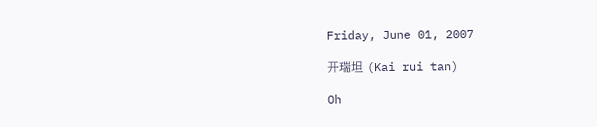Friday, June 01, 2007

开瑞坦 (Kai rui tan)

Oh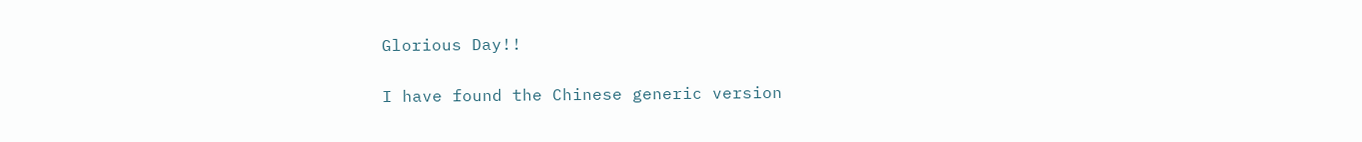Glorious Day!!

I have found the Chinese generic version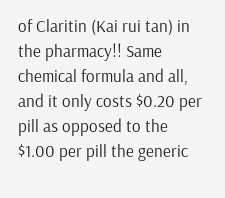of Claritin (Kai rui tan) in the pharmacy!! Same chemical formula and all, and it only costs $0.20 per pill as opposed to the $1.00 per pill the generic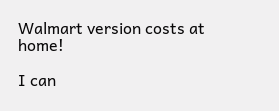Walmart version costs at home!

I can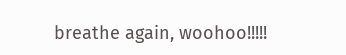breathe again, woohoo!!!!!